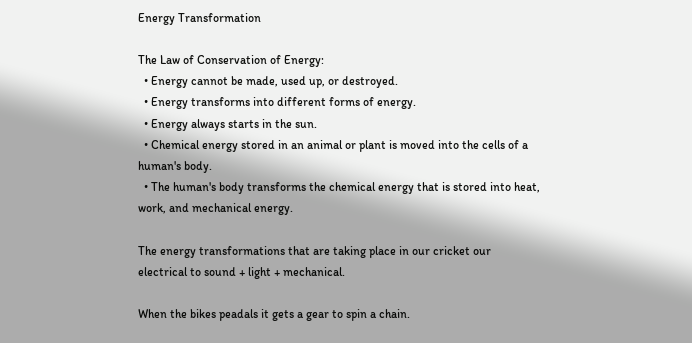Energy Transformation

The Law of Conservation of Energy:
  • Energy cannot be made, used up, or destroyed.
  • Energy transforms into different forms of energy.
  • Energy always starts in the sun.
  • Chemical energy stored in an animal or plant is moved into the cells of a human's body.
  • The human's body transforms the chemical energy that is stored into heat, work, and mechanical energy.

The energy transformations that are taking place in our cricket our electrical to sound + light + mechanical.

When the bikes peadals it gets a gear to spin a chain.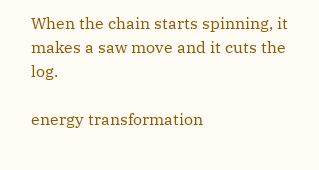When the chain starts spinning, it makes a saw move and it cuts the log.

energy transformation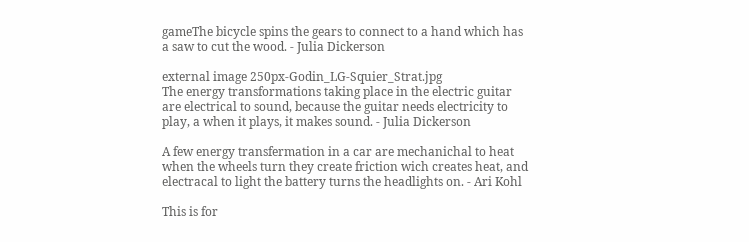gameThe bicycle spins the gears to connect to a hand which has a saw to cut the wood. - Julia Dickerson

external image 250px-Godin_LG-Squier_Strat.jpg
The energy transformations taking place in the electric guitar are electrical to sound, because the guitar needs electricity to play, a when it plays, it makes sound. - Julia Dickerson

A few energy transfermation in a car are mechanichal to heat when the wheels turn they create friction wich creates heat, and electracal to light the battery turns the headlights on. - Ari Kohl

This is for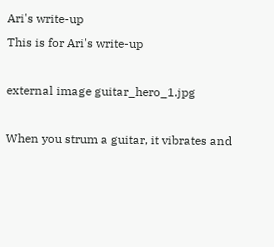Ari's write-up
This is for Ari's write-up

external image guitar_hero_1.jpg

When you strum a guitar, it vibrates and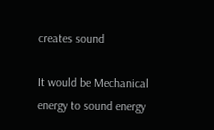creates sound

It would be Mechanical energy to sound energy